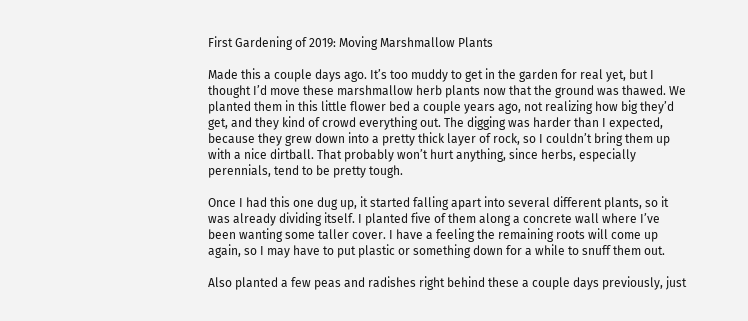First Gardening of 2019: Moving Marshmallow Plants

Made this a couple days ago. It’s too muddy to get in the garden for real yet, but I thought I’d move these marshmallow herb plants now that the ground was thawed. We planted them in this little flower bed a couple years ago, not realizing how big they’d get, and they kind of crowd everything out. The digging was harder than I expected, because they grew down into a pretty thick layer of rock, so I couldn’t bring them up with a nice dirtball. That probably won’t hurt anything, since herbs, especially perennials, tend to be pretty tough.

Once I had this one dug up, it started falling apart into several different plants, so it was already dividing itself. I planted five of them along a concrete wall where I’ve been wanting some taller cover. I have a feeling the remaining roots will come up again, so I may have to put plastic or something down for a while to snuff them out.

Also planted a few peas and radishes right behind these a couple days previously, just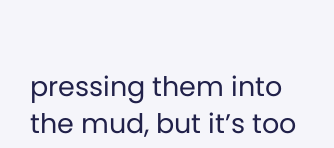pressing them into the mud, but it’s too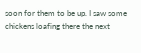soon for them to be up. I saw some chickens loafing there the next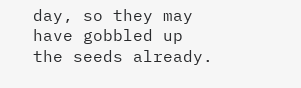day, so they may have gobbled up the seeds already.